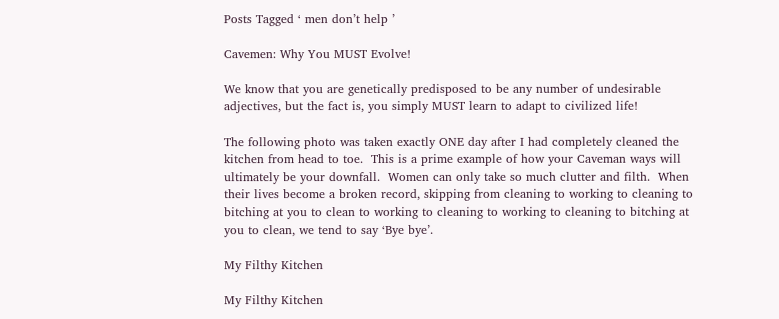Posts Tagged ‘ men don’t help ’

Cavemen: Why You MUST Evolve!

We know that you are genetically predisposed to be any number of undesirable adjectives, but the fact is, you simply MUST learn to adapt to civilized life!

The following photo was taken exactly ONE day after I had completely cleaned the kitchen from head to toe.  This is a prime example of how your Caveman ways will ultimately be your downfall.  Women can only take so much clutter and filth.  When their lives become a broken record, skipping from cleaning to working to cleaning to bitching at you to clean to working to cleaning to working to cleaning to bitching at you to clean, we tend to say ‘Bye bye’.

My Filthy Kitchen

My Filthy Kitchen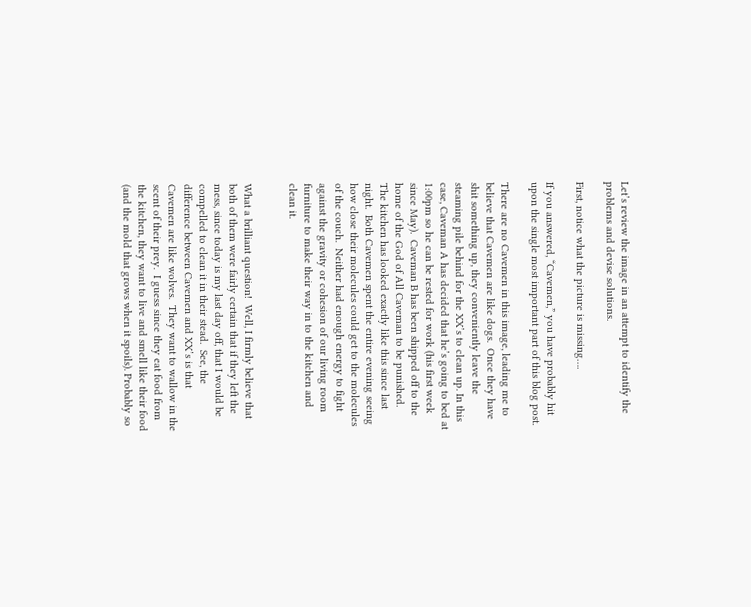Let’s review the image in an attempt to identify the problems and devise solutions.

First, notice what the picture is missing….

If you answered, “Cavemen,” you have probably hit upon the single most important part of this blog post.

There are no Cavemen in this image, leading me to believe that Cavemen are like dogs.  Once they have shit something up, they conveniently leave the steaming pile behind for the XX’s to clean up. In this case, Caveman A has decided that he’s going to bed at 1:00pm so he can be rested for work (his first week since May).  Caveman B has been shipped off to the home of the God of All Caveman to be punished.  The kitchen has looked exactly like this since last night.  Both Cavemen spent the entire evening seeing how close their molecules could get to the molecules of the couch.  Neither had enough energy to fight against the gravity or cohesion of our living room furniture to make their way in to the kitchen and clean it.


What a brilliant question!  Well, I firmly believe that both of them were fairly certain that if they left the mess, since today is my last day off, that I would be compelled to clean it in their stead.  See, the difference between Cavemen and XX’s is that Cavemen are like wolves.  They want to wallow in the scent of their prey.  I guess since they eat food from the kitchen, they want to live and smell like their food (and the mold that grows when it spoils). Probably so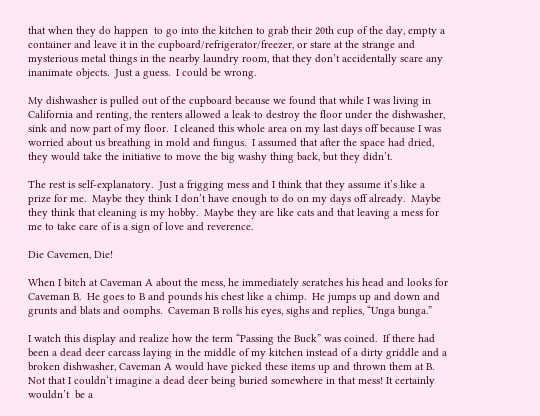that when they do happen  to go into the kitchen to grab their 20th cup of the day, empty a container and leave it in the cupboard/refrigerator/freezer, or stare at the strange and mysterious metal things in the nearby laundry room, that they don’t accidentally scare any inanimate objects.  Just a guess.  I could be wrong.

My dishwasher is pulled out of the cupboard because we found that while I was living in California and renting, the renters allowed a leak to destroy the floor under the dishwasher, sink and now part of my floor.  I cleaned this whole area on my last days off because I was worried about us breathing in mold and fungus.  I assumed that after the space had dried, they would take the initiative to move the big washy thing back, but they didn’t.

The rest is self-explanatory.  Just a frigging mess and I think that they assume it’s like a prize for me.  Maybe they think I don’t have enough to do on my days off already.  Maybe they think that cleaning is my hobby.  Maybe they are like cats and that leaving a mess for me to take care of is a sign of love and reverence.

Die Cavemen, Die!

When I bitch at Caveman A about the mess, he immediately scratches his head and looks for Caveman B.  He goes to B and pounds his chest like a chimp.  He jumps up and down and grunts and blats and oomphs.  Caveman B rolls his eyes, sighs and replies, “Unga bunga.”

I watch this display and realize how the term “Passing the Buck” was coined.  If there had been a dead deer carcass laying in the middle of my kitchen instead of a dirty griddle and a broken dishwasher, Caveman A would have picked these items up and thrown them at B.  Not that I couldn‘t imagine a dead deer being buried somewhere in that mess! It certainly wouldn’t  be a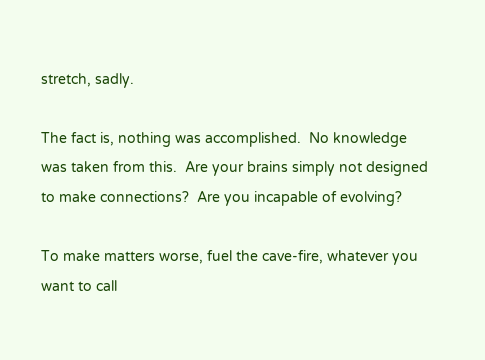stretch, sadly.

The fact is, nothing was accomplished.  No knowledge was taken from this.  Are your brains simply not designed to make connections?  Are you incapable of evolving?

To make matters worse, fuel the cave-fire, whatever you want to call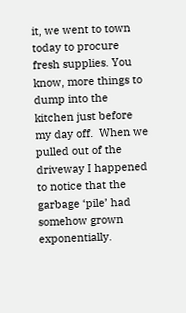it, we went to town today to procure fresh supplies. You know, more things to dump into the kitchen just before my day off.  When we pulled out of the driveway I happened to notice that the garbage ‘pile’ had somehow grown exponentially.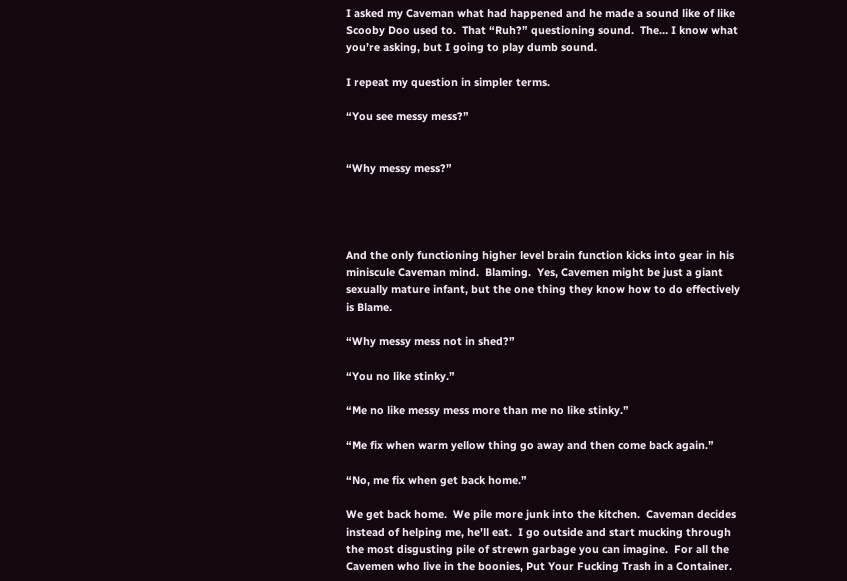I asked my Caveman what had happened and he made a sound like of like Scooby Doo used to.  That “Ruh?” questioning sound.  The… I know what you’re asking, but I going to play dumb sound.

I repeat my question in simpler terms.

“You see messy mess?”


“Why messy mess?”




And the only functioning higher level brain function kicks into gear in his miniscule Caveman mind.  Blaming.  Yes, Cavemen might be just a giant sexually mature infant, but the one thing they know how to do effectively is Blame.

“Why messy mess not in shed?”

“You no like stinky.”

“Me no like messy mess more than me no like stinky.”

“Me fix when warm yellow thing go away and then come back again.”

“No, me fix when get back home.”

We get back home.  We pile more junk into the kitchen.  Caveman decides instead of helping me, he’ll eat.  I go outside and start mucking through the most disgusting pile of strewn garbage you can imagine.  For all the Cavemen who live in the boonies, Put Your Fucking Trash in a Container.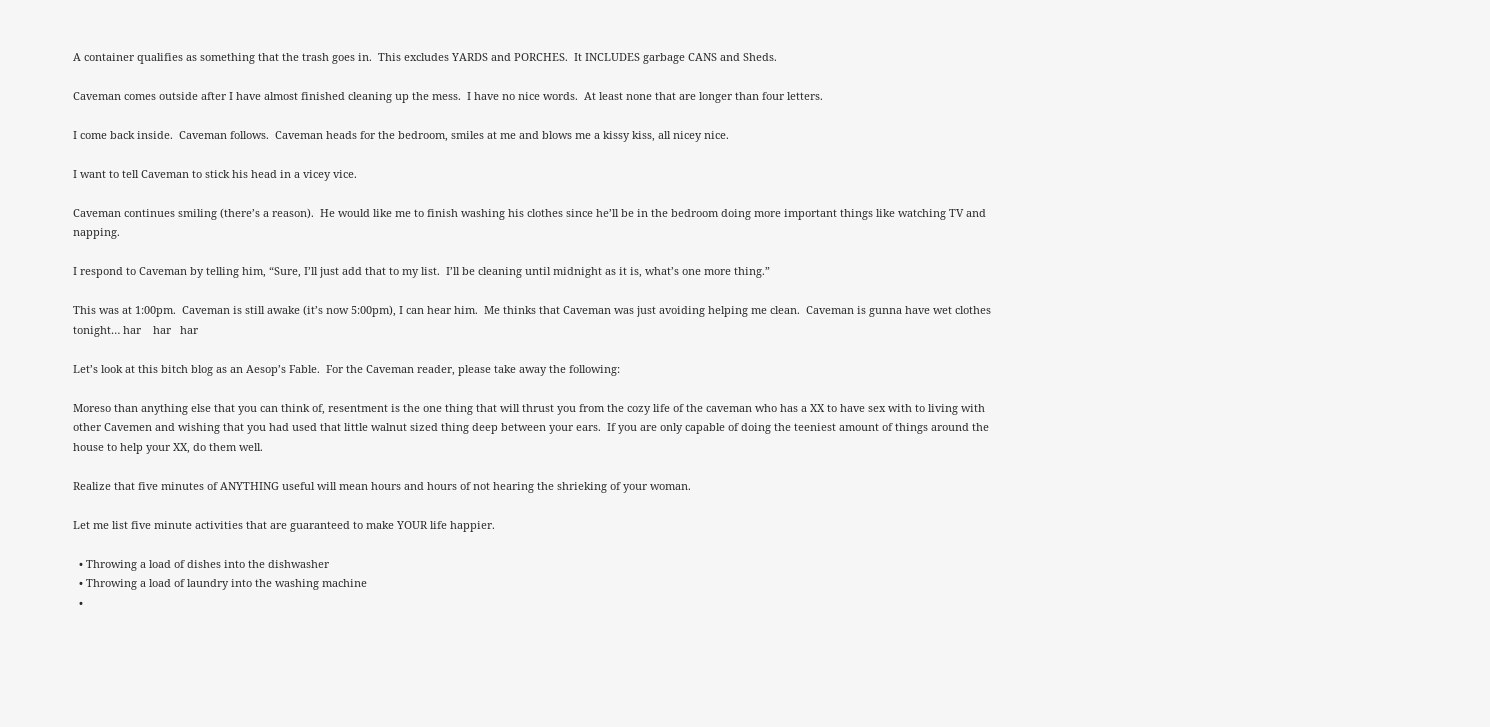A container qualifies as something that the trash goes in.  This excludes YARDS and PORCHES.  It INCLUDES garbage CANS and Sheds.

Caveman comes outside after I have almost finished cleaning up the mess.  I have no nice words.  At least none that are longer than four letters.

I come back inside.  Caveman follows.  Caveman heads for the bedroom, smiles at me and blows me a kissy kiss, all nicey nice.

I want to tell Caveman to stick his head in a vicey vice.

Caveman continues smiling (there’s a reason).  He would like me to finish washing his clothes since he’ll be in the bedroom doing more important things like watching TV and napping.

I respond to Caveman by telling him, “Sure, I’ll just add that to my list.  I’ll be cleaning until midnight as it is, what’s one more thing.”

This was at 1:00pm.  Caveman is still awake (it’s now 5:00pm), I can hear him.  Me thinks that Caveman was just avoiding helping me clean.  Caveman is gunna have wet clothes tonight… har    har   har

Let’s look at this bitch blog as an Aesop’s Fable.  For the Caveman reader, please take away the following:

Moreso than anything else that you can think of, resentment is the one thing that will thrust you from the cozy life of the caveman who has a XX to have sex with to living with other Cavemen and wishing that you had used that little walnut sized thing deep between your ears.  If you are only capable of doing the teeniest amount of things around the house to help your XX, do them well.

Realize that five minutes of ANYTHING useful will mean hours and hours of not hearing the shrieking of your woman.

Let me list five minute activities that are guaranteed to make YOUR life happier.

  • Throwing a load of dishes into the dishwasher
  • Throwing a load of laundry into the washing machine
  •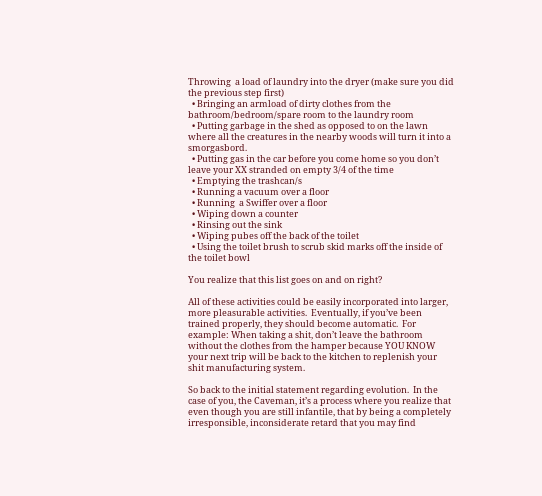Throwing  a load of laundry into the dryer (make sure you did the previous step first)
  • Bringing an armload of dirty clothes from the bathroom/bedroom/spare room to the laundry room
  • Putting garbage in the shed as opposed to on the lawn where all the creatures in the nearby woods will turn it into a smorgasbord.
  • Putting gas in the car before you come home so you don’t leave your XX stranded on empty 3/4 of the time
  • Emptying the trashcan/s
  • Running a vacuum over a floor
  • Running  a Swiffer over a floor
  • Wiping down a counter
  • Rinsing out the sink
  • Wiping pubes off the back of the toilet
  • Using the toilet brush to scrub skid marks off the inside of the toilet bowl

You realize that this list goes on and on right?

All of these activities could be easily incorporated into larger, more pleasurable activities.  Eventually, if you’ve been trained properly, they should become automatic.  For example: When taking a shit, don’t leave the bathroom without the clothes from the hamper because YOU KNOW your next trip will be back to the kitchen to replenish your shit manufacturing system.

So back to the initial statement regarding evolution.  In the case of you, the Caveman, it’s a process where you realize that even though you are still infantile, that by being a completely irresponsible, inconsiderate retard that you may find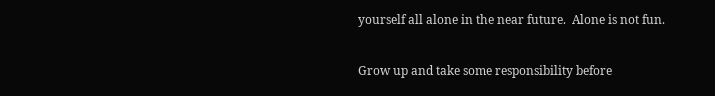yourself all alone in the near future.  Alone is not fun.

Grow up and take some responsibility before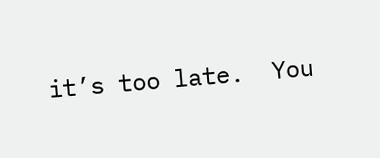it’s too late.  You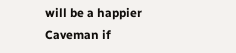will be a happier Caveman if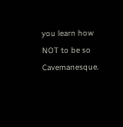you learn how NOT to be so Cavemanesque.